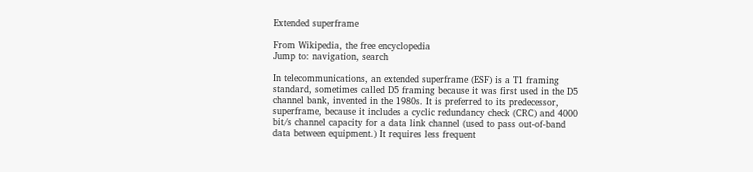Extended superframe

From Wikipedia, the free encyclopedia
Jump to: navigation, search

In telecommunications, an extended superframe (ESF) is a T1 framing standard, sometimes called D5 framing because it was first used in the D5 channel bank, invented in the 1980s. It is preferred to its predecessor, superframe, because it includes a cyclic redundancy check (CRC) and 4000 bit/s channel capacity for a data link channel (used to pass out-of-band data between equipment.) It requires less frequent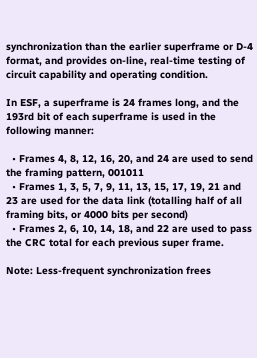synchronization than the earlier superframe or D-4 format, and provides on-line, real-time testing of circuit capability and operating condition.

In ESF, a superframe is 24 frames long, and the 193rd bit of each superframe is used in the following manner:

  • Frames 4, 8, 12, 16, 20, and 24 are used to send the framing pattern, 001011
  • Frames 1, 3, 5, 7, 9, 11, 13, 15, 17, 19, 21 and 23 are used for the data link (totalling half of all framing bits, or 4000 bits per second)
  • Frames 2, 6, 10, 14, 18, and 22 are used to pass the CRC total for each previous super frame.

Note: Less-frequent synchronization frees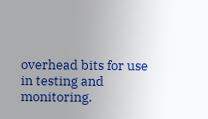overhead bits for use in testing and monitoring.